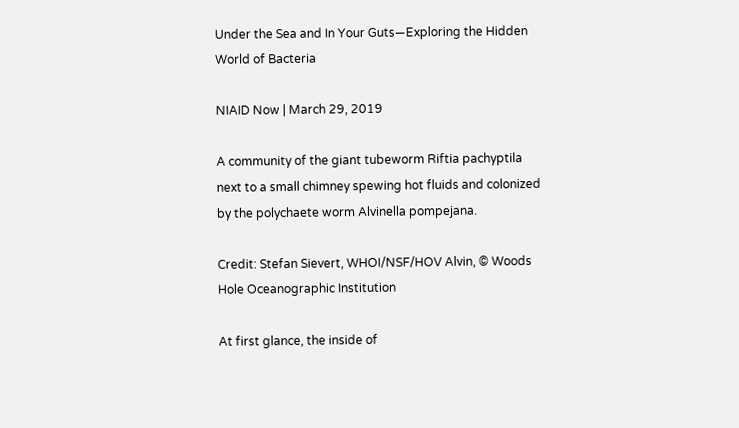Under the Sea and In Your Guts—Exploring the Hidden World of Bacteria

NIAID Now | March 29, 2019

A community of the giant tubeworm Riftia pachyptila next to a small chimney spewing hot fluids and colonized by the polychaete worm Alvinella pompejana.

Credit: Stefan Sievert, WHOI/NSF/HOV Alvin, © Woods Hole Oceanographic Institution

At first glance, the inside of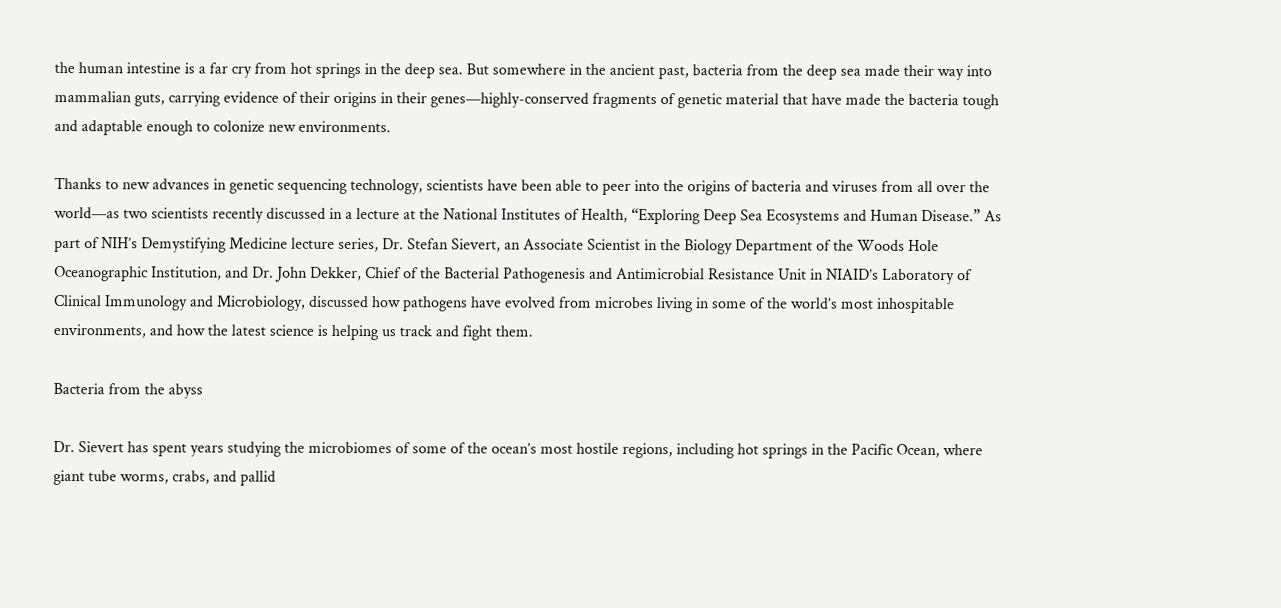the human intestine is a far cry from hot springs in the deep sea. But somewhere in the ancient past, bacteria from the deep sea made their way into mammalian guts, carrying evidence of their origins in their genes—highly-conserved fragments of genetic material that have made the bacteria tough and adaptable enough to colonize new environments.

Thanks to new advances in genetic sequencing technology, scientists have been able to peer into the origins of bacteria and viruses from all over the world—as two scientists recently discussed in a lecture at the National Institutes of Health, “Exploring Deep Sea Ecosystems and Human Disease.” As part of NIH’s Demystifying Medicine lecture series, Dr. Stefan Sievert, an Associate Scientist in the Biology Department of the Woods Hole Oceanographic Institution, and Dr. John Dekker, Chief of the Bacterial Pathogenesis and Antimicrobial Resistance Unit in NIAID’s Laboratory of Clinical Immunology and Microbiology, discussed how pathogens have evolved from microbes living in some of the world’s most inhospitable environments, and how the latest science is helping us track and fight them.

Bacteria from the abyss

Dr. Sievert has spent years studying the microbiomes of some of the ocean’s most hostile regions, including hot springs in the Pacific Ocean, where giant tube worms, crabs, and pallid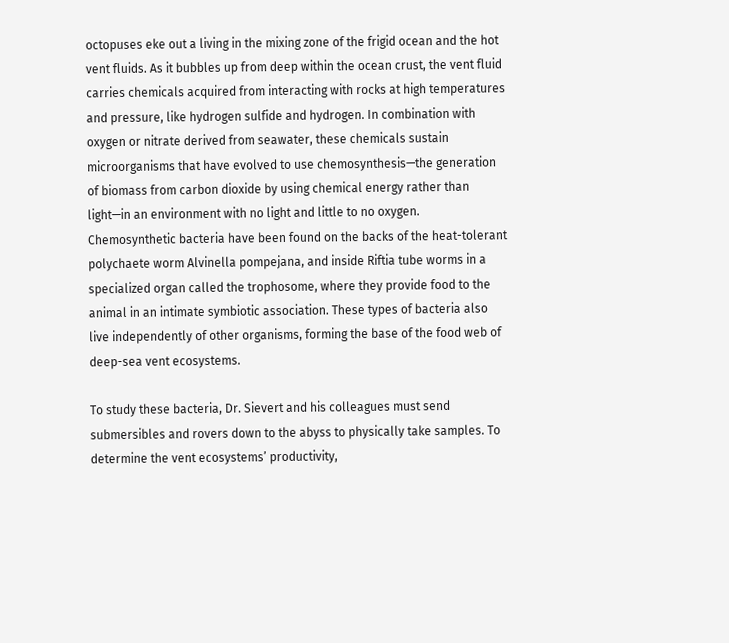octopuses eke out a living in the mixing zone of the frigid ocean and the hot vent fluids. As it bubbles up from deep within the ocean crust, the vent fluid carries chemicals acquired from interacting with rocks at high temperatures and pressure, like hydrogen sulfide and hydrogen. In combination with oxygen or nitrate derived from seawater, these chemicals sustain microorganisms that have evolved to use chemosynthesis—the generation of biomass from carbon dioxide by using chemical energy rather than light—in an environment with no light and little to no oxygen. Chemosynthetic bacteria have been found on the backs of the heat-tolerant polychaete worm Alvinella pompejana, and inside Riftia tube worms in a specialized organ called the trophosome, where they provide food to the animal in an intimate symbiotic association. These types of bacteria also live independently of other organisms, forming the base of the food web of deep-sea vent ecosystems.

To study these bacteria, Dr. Sievert and his colleagues must send submersibles and rovers down to the abyss to physically take samples. To determine the vent ecosystems’ productivity,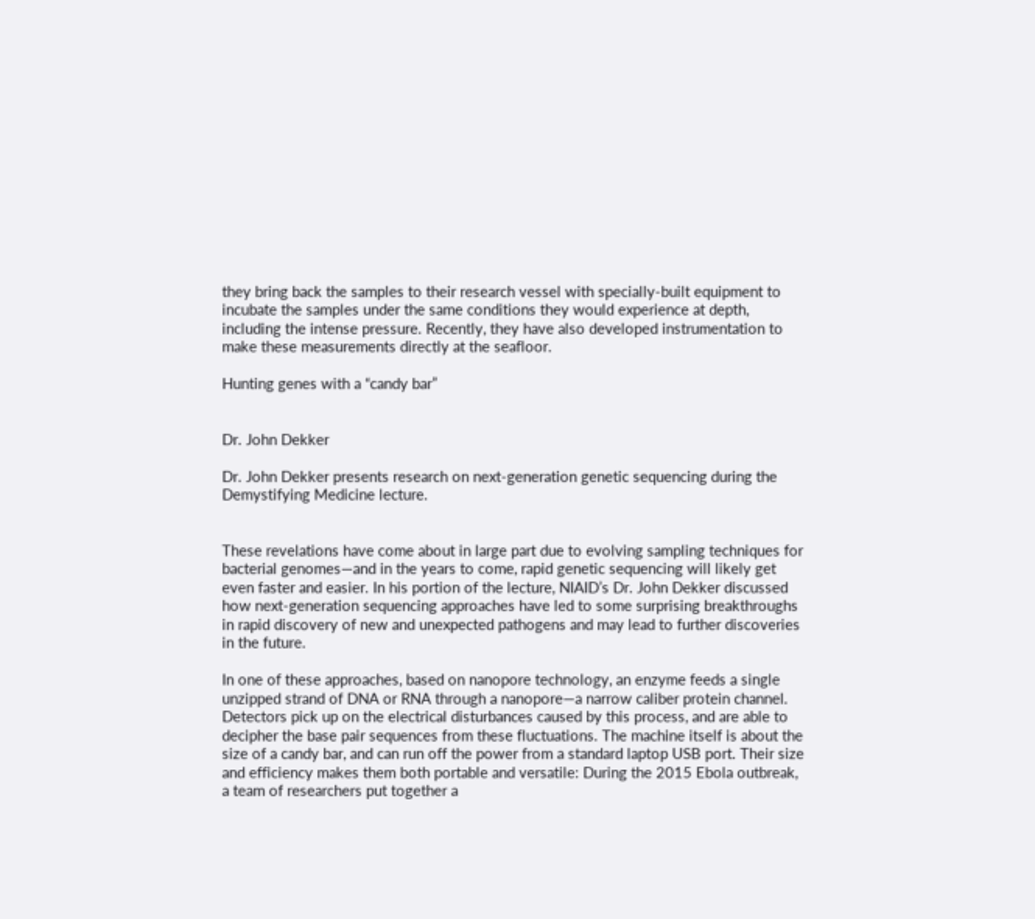they bring back the samples to their research vessel with specially-built equipment to incubate the samples under the same conditions they would experience at depth, including the intense pressure. Recently, they have also developed instrumentation to make these measurements directly at the seafloor.

Hunting genes with a “candy bar”


Dr. John Dekker

Dr. John Dekker presents research on next-generation genetic sequencing during the Demystifying Medicine lecture.


These revelations have come about in large part due to evolving sampling techniques for bacterial genomes—and in the years to come, rapid genetic sequencing will likely get even faster and easier. In his portion of the lecture, NIAID’s Dr. John Dekker discussed how next-generation sequencing approaches have led to some surprising breakthroughs in rapid discovery of new and unexpected pathogens and may lead to further discoveries in the future.

In one of these approaches, based on nanopore technology, an enzyme feeds a single unzipped strand of DNA or RNA through a nanopore—a narrow caliber protein channel. Detectors pick up on the electrical disturbances caused by this process, and are able to decipher the base pair sequences from these fluctuations. The machine itself is about the size of a candy bar, and can run off the power from a standard laptop USB port. Their size and efficiency makes them both portable and versatile: During the 2015 Ebola outbreak, a team of researchers put together a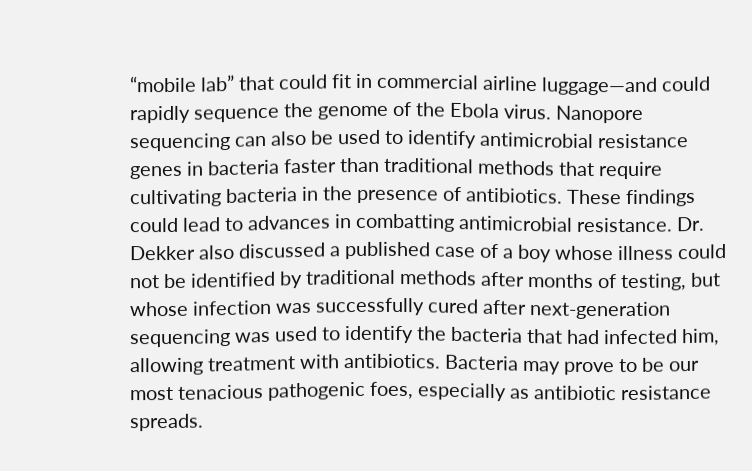“mobile lab” that could fit in commercial airline luggage—and could rapidly sequence the genome of the Ebola virus. Nanopore sequencing can also be used to identify antimicrobial resistance genes in bacteria faster than traditional methods that require cultivating bacteria in the presence of antibiotics. These findings could lead to advances in combatting antimicrobial resistance. Dr. Dekker also discussed a published case of a boy whose illness could not be identified by traditional methods after months of testing, but whose infection was successfully cured after next-generation sequencing was used to identify the bacteria that had infected him, allowing treatment with antibiotics. Bacteria may prove to be our most tenacious pathogenic foes, especially as antibiotic resistance spreads.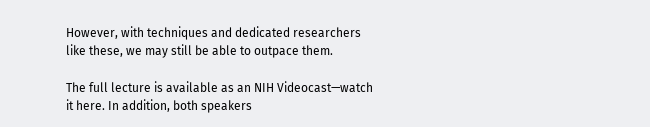However, with techniques and dedicated researchers like these, we may still be able to outpace them.

The full lecture is available as an NIH Videocast—watch it here. In addition, both speakers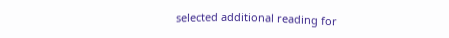selected additional reading for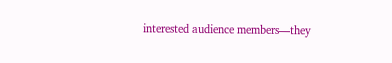interested audience members—they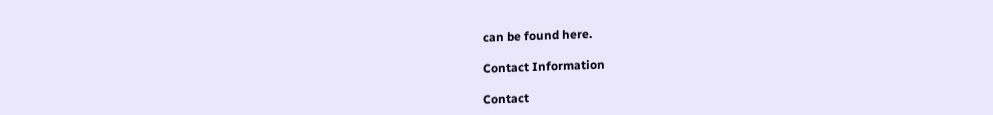can be found here.

Contact Information

Contact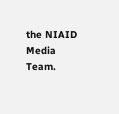the NIAID Media Team.